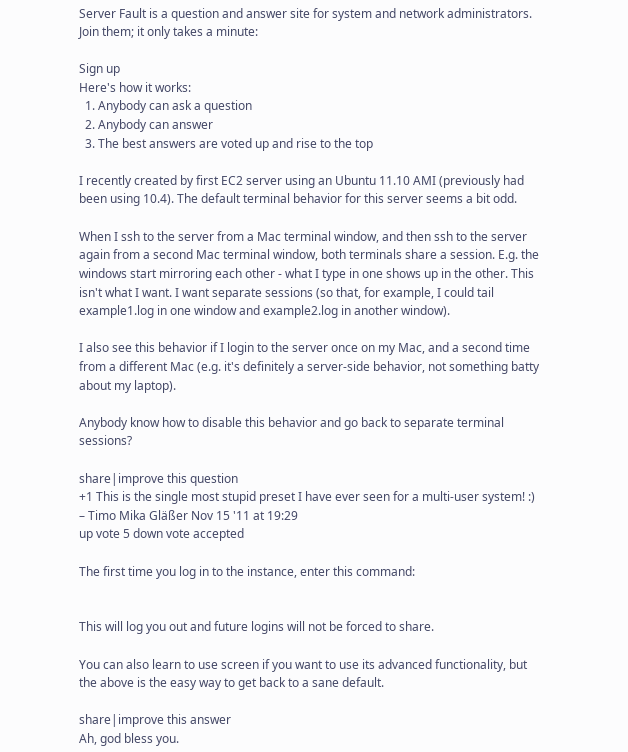Server Fault is a question and answer site for system and network administrators. Join them; it only takes a minute:

Sign up
Here's how it works:
  1. Anybody can ask a question
  2. Anybody can answer
  3. The best answers are voted up and rise to the top

I recently created by first EC2 server using an Ubuntu 11.10 AMI (previously had been using 10.4). The default terminal behavior for this server seems a bit odd.

When I ssh to the server from a Mac terminal window, and then ssh to the server again from a second Mac terminal window, both terminals share a session. E.g. the windows start mirroring each other - what I type in one shows up in the other. This isn't what I want. I want separate sessions (so that, for example, I could tail example1.log in one window and example2.log in another window).

I also see this behavior if I login to the server once on my Mac, and a second time from a different Mac (e.g. it's definitely a server-side behavior, not something batty about my laptop).

Anybody know how to disable this behavior and go back to separate terminal sessions?

share|improve this question
+1 This is the single most stupid preset I have ever seen for a multi-user system! :) – Timo Mika Gläßer Nov 15 '11 at 19:29
up vote 5 down vote accepted

The first time you log in to the instance, enter this command:


This will log you out and future logins will not be forced to share.

You can also learn to use screen if you want to use its advanced functionality, but the above is the easy way to get back to a sane default.

share|improve this answer
Ah, god bless you.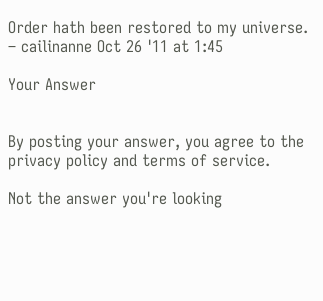Order hath been restored to my universe. – cailinanne Oct 26 '11 at 1:45

Your Answer


By posting your answer, you agree to the privacy policy and terms of service.

Not the answer you're looking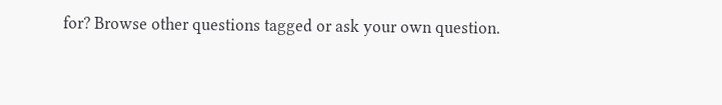for? Browse other questions tagged or ask your own question.